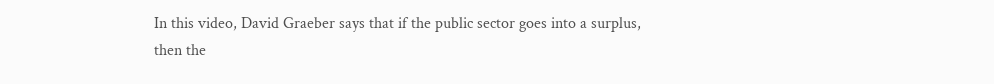In this video, David Graeber says that if the public sector goes into a surplus, then the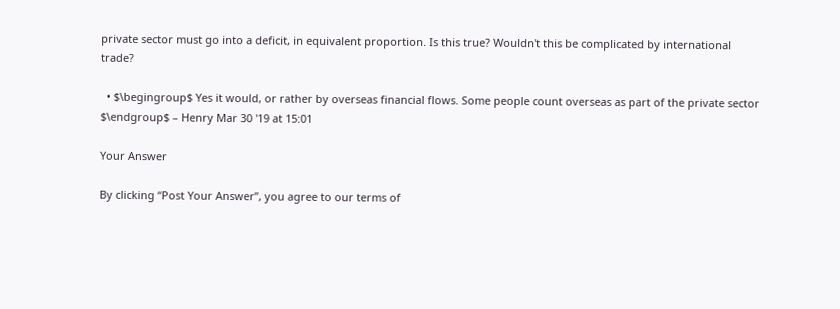private sector must go into a deficit, in equivalent proportion. Is this true? Wouldn't this be complicated by international trade?

  • $\begingroup$ Yes it would, or rather by overseas financial flows. Some people count overseas as part of the private sector $\endgroup$ – Henry Mar 30 '19 at 15:01

Your Answer

By clicking “Post Your Answer”, you agree to our terms of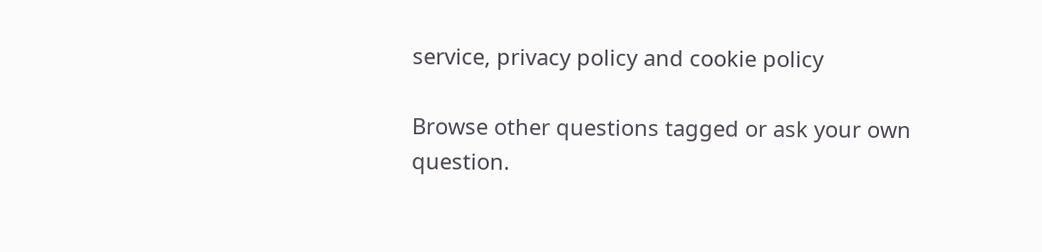service, privacy policy and cookie policy

Browse other questions tagged or ask your own question.